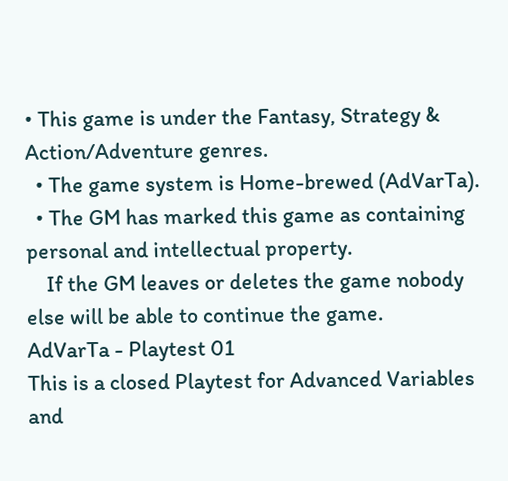• This game is under the Fantasy, Strategy & Action/Adventure genres.
  • The game system is Home-brewed (AdVarTa).
  • The GM has marked this game as containing personal and intellectual property.
    If the GM leaves or deletes the game nobody else will be able to continue the game.
AdVarTa - Playtest 01
This is a closed Playtest for Advanced Variables and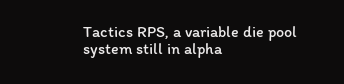Tactics RPS, a variable die pool system still in alpha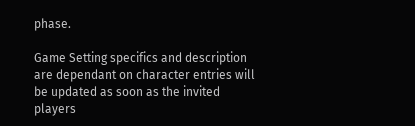phase.

Game Setting specifics and description are dependant on character entries will be updated as soon as the invited players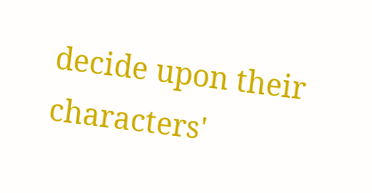decide upon their characters'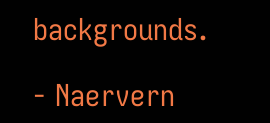backgrounds.

- Naervern